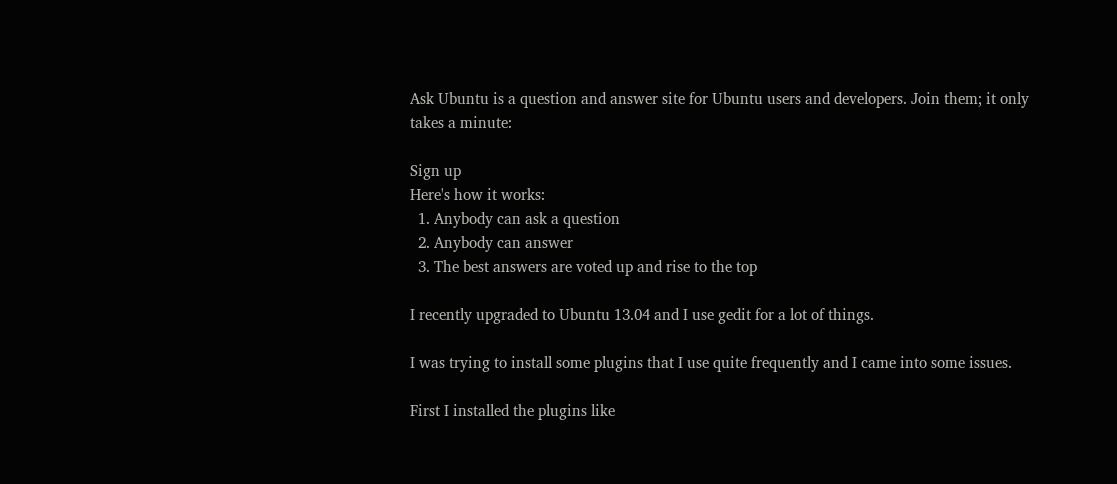Ask Ubuntu is a question and answer site for Ubuntu users and developers. Join them; it only takes a minute:

Sign up
Here's how it works:
  1. Anybody can ask a question
  2. Anybody can answer
  3. The best answers are voted up and rise to the top

I recently upgraded to Ubuntu 13.04 and I use gedit for a lot of things.

I was trying to install some plugins that I use quite frequently and I came into some issues.

First I installed the plugins like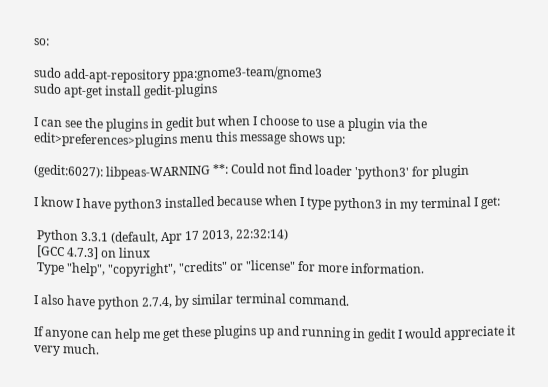so:

sudo add-apt-repository ppa:gnome3-team/gnome3
sudo apt-get install gedit-plugins

I can see the plugins in gedit but when I choose to use a plugin via the edit>preferences>plugins menu this message shows up:

(gedit:6027): libpeas-WARNING **: Could not find loader 'python3' for plugin

I know I have python3 installed because when I type python3 in my terminal I get:

 Python 3.3.1 (default, Apr 17 2013, 22:32:14)
 [GCC 4.7.3] on linux
 Type "help", "copyright", "credits" or "license" for more information.

I also have python 2.7.4, by similar terminal command.

If anyone can help me get these plugins up and running in gedit I would appreciate it very much.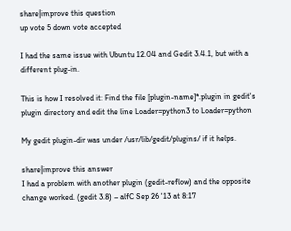share|improve this question
up vote 5 down vote accepted

I had the same issue with Ubuntu 12.04 and Gedit 3.4.1, but with a different plug-in.

This is how I resolved it: Find the file [plugin-name]*.plugin in gedit's plugin directory and edit the line Loader=python3 to Loader=python

My gedit plugin-dir was under /usr/lib/gedit/plugins/ if it helps.

share|improve this answer
I had a problem with another plugin (gedit-reflow) and the opposite change worked. (gedit 3.8) – alfC Sep 26 '13 at 8:17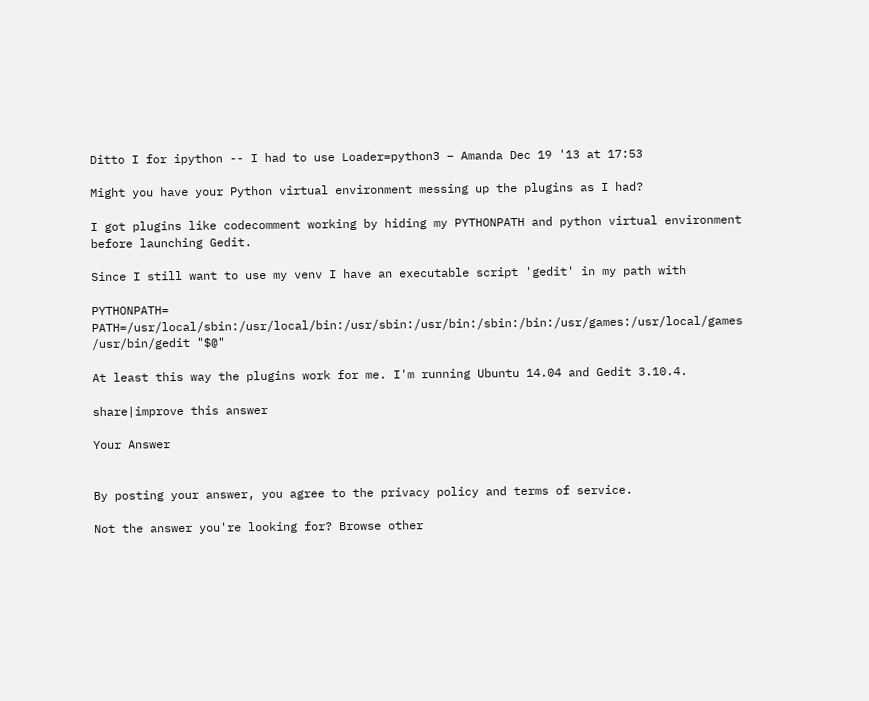Ditto I for ipython -- I had to use Loader=python3 – Amanda Dec 19 '13 at 17:53

Might you have your Python virtual environment messing up the plugins as I had?

I got plugins like codecomment working by hiding my PYTHONPATH and python virtual environment before launching Gedit.

Since I still want to use my venv I have an executable script 'gedit' in my path with

PYTHONPATH= PATH=/usr/local/sbin:/usr/local/bin:/usr/sbin:/usr/bin:/sbin:/bin:/usr/games:/usr/local/games /usr/bin/gedit "$@"

At least this way the plugins work for me. I'm running Ubuntu 14.04 and Gedit 3.10.4.

share|improve this answer

Your Answer


By posting your answer, you agree to the privacy policy and terms of service.

Not the answer you're looking for? Browse other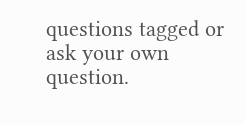questions tagged or ask your own question.